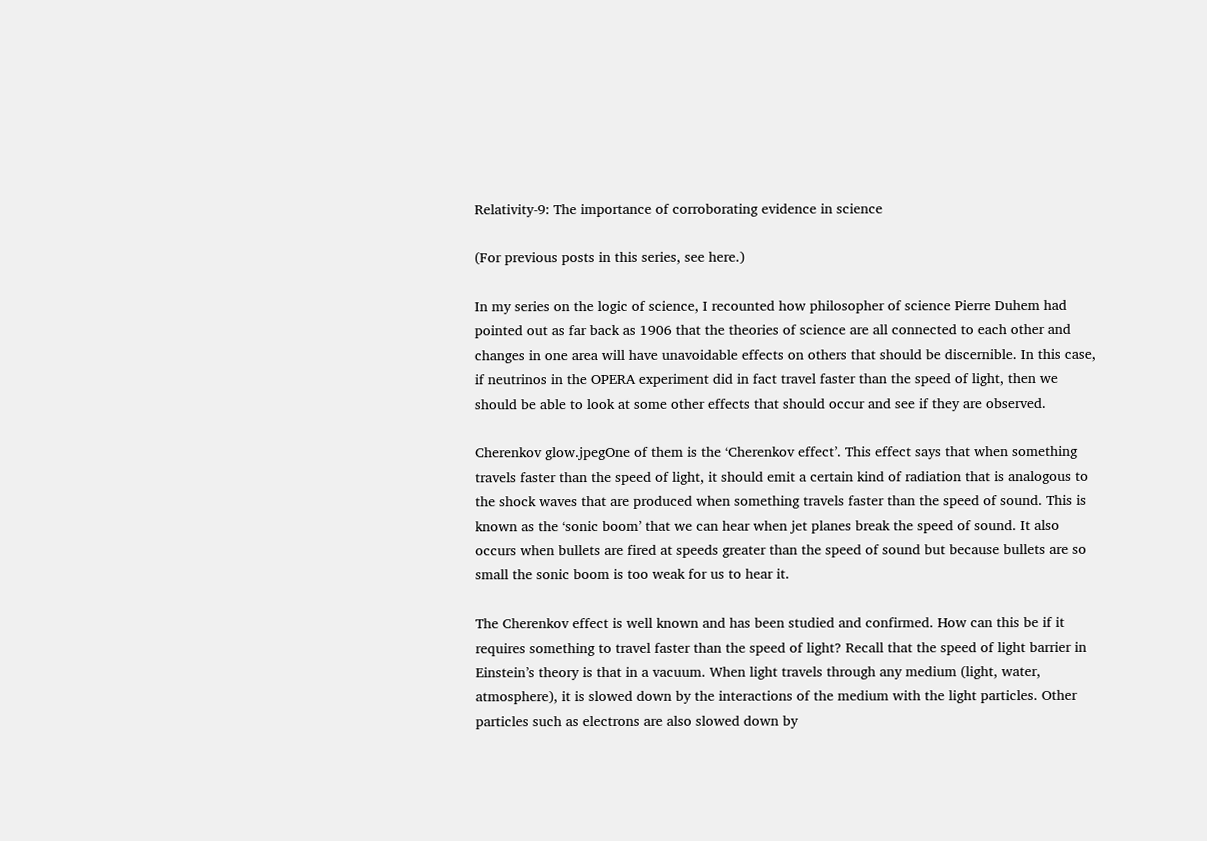Relativity-9: The importance of corroborating evidence in science

(For previous posts in this series, see here.)

In my series on the logic of science, I recounted how philosopher of science Pierre Duhem had pointed out as far back as 1906 that the theories of science are all connected to each other and changes in one area will have unavoidable effects on others that should be discernible. In this case, if neutrinos in the OPERA experiment did in fact travel faster than the speed of light, then we should be able to look at some other effects that should occur and see if they are observed.

Cherenkov glow.jpegOne of them is the ‘Cherenkov effect’. This effect says that when something travels faster than the speed of light, it should emit a certain kind of radiation that is analogous to the shock waves that are produced when something travels faster than the speed of sound. This is known as the ‘sonic boom’ that we can hear when jet planes break the speed of sound. It also occurs when bullets are fired at speeds greater than the speed of sound but because bullets are so small the sonic boom is too weak for us to hear it.

The Cherenkov effect is well known and has been studied and confirmed. How can this be if it requires something to travel faster than the speed of light? Recall that the speed of light barrier in Einstein’s theory is that in a vacuum. When light travels through any medium (light, water, atmosphere), it is slowed down by the interactions of the medium with the light particles. Other particles such as electrons are also slowed down by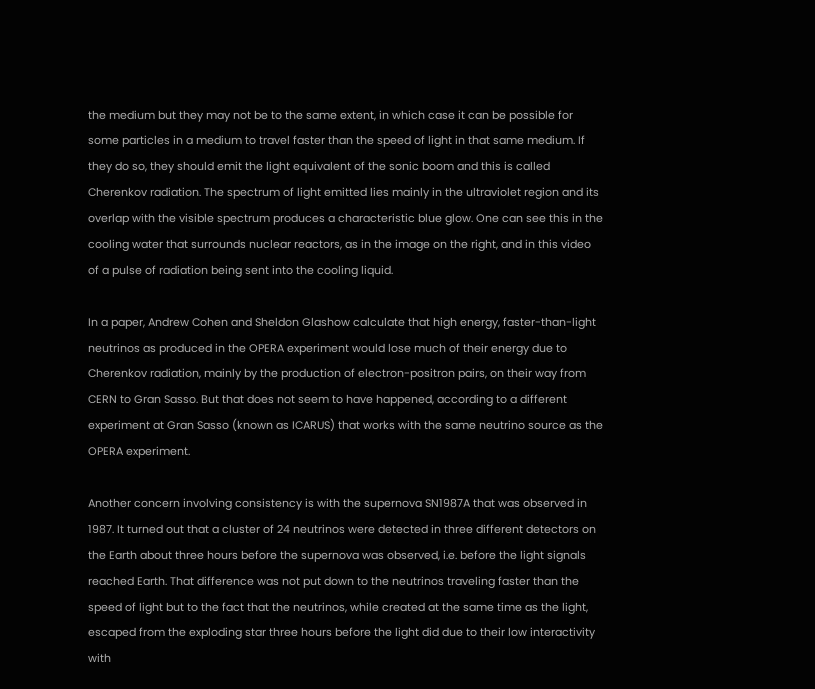the medium but they may not be to the same extent, in which case it can be possible for some particles in a medium to travel faster than the speed of light in that same medium. If they do so, they should emit the light equivalent of the sonic boom and this is called Cherenkov radiation. The spectrum of light emitted lies mainly in the ultraviolet region and its overlap with the visible spectrum produces a characteristic blue glow. One can see this in the cooling water that surrounds nuclear reactors, as in the image on the right, and in this video of a pulse of radiation being sent into the cooling liquid.

In a paper, Andrew Cohen and Sheldon Glashow calculate that high energy, faster-than-light neutrinos as produced in the OPERA experiment would lose much of their energy due to Cherenkov radiation, mainly by the production of electron-positron pairs, on their way from CERN to Gran Sasso. But that does not seem to have happened, according to a different experiment at Gran Sasso (known as ICARUS) that works with the same neutrino source as the OPERA experiment.

Another concern involving consistency is with the supernova SN1987A that was observed in 1987. It turned out that a cluster of 24 neutrinos were detected in three different detectors on the Earth about three hours before the supernova was observed, i.e. before the light signals reached Earth. That difference was not put down to the neutrinos traveling faster than the speed of light but to the fact that the neutrinos, while created at the same time as the light, escaped from the exploding star three hours before the light did due to their low interactivity with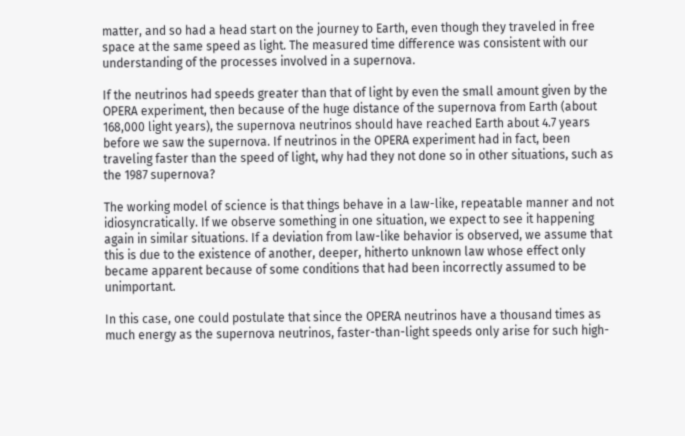matter, and so had a head start on the journey to Earth, even though they traveled in free space at the same speed as light. The measured time difference was consistent with our understanding of the processes involved in a supernova.

If the neutrinos had speeds greater than that of light by even the small amount given by the OPERA experiment, then because of the huge distance of the supernova from Earth (about 168,000 light years), the supernova neutrinos should have reached Earth about 4.7 years before we saw the supernova. If neutrinos in the OPERA experiment had in fact, been traveling faster than the speed of light, why had they not done so in other situations, such as the 1987 supernova?

The working model of science is that things behave in a law-like, repeatable manner and not idiosyncratically. If we observe something in one situation, we expect to see it happening again in similar situations. If a deviation from law-like behavior is observed, we assume that this is due to the existence of another, deeper, hitherto unknown law whose effect only became apparent because of some conditions that had been incorrectly assumed to be unimportant.

In this case, one could postulate that since the OPERA neutrinos have a thousand times as much energy as the supernova neutrinos, faster-than-light speeds only arise for such high-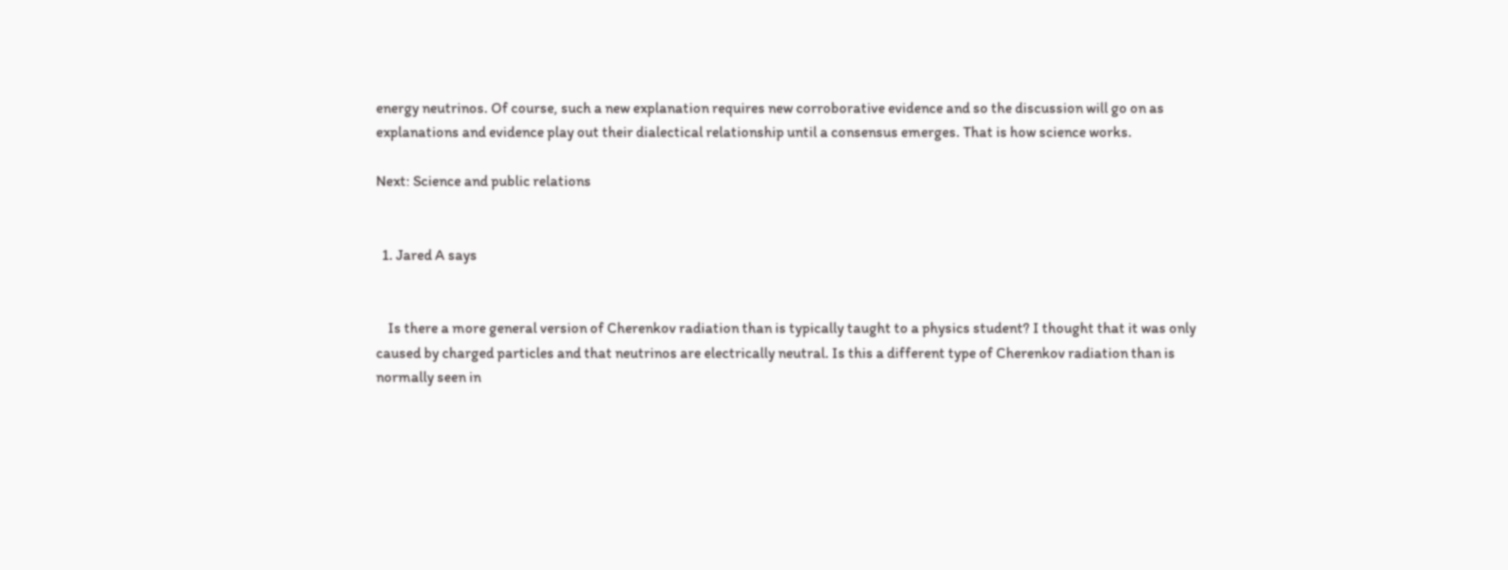energy neutrinos. Of course, such a new explanation requires new corroborative evidence and so the discussion will go on as explanations and evidence play out their dialectical relationship until a consensus emerges. That is how science works.

Next: Science and public relations


  1. Jared A says


    Is there a more general version of Cherenkov radiation than is typically taught to a physics student? I thought that it was only caused by charged particles and that neutrinos are electrically neutral. Is this a different type of Cherenkov radiation than is normally seen in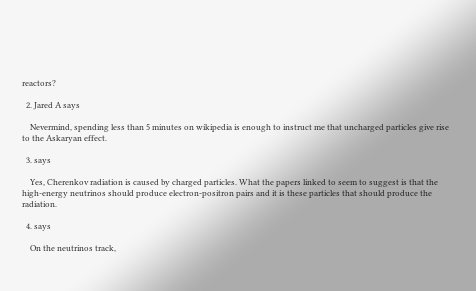reactors?

  2. Jared A says

    Nevermind, spending less than 5 minutes on wikipedia is enough to instruct me that uncharged particles give rise to the Askaryan effect.

  3. says

    Yes, Cherenkov radiation is caused by charged particles. What the papers linked to seem to suggest is that the high-energy neutrinos should produce electron-positron pairs and it is these particles that should produce the radiation.

  4. says

    On the neutrinos track,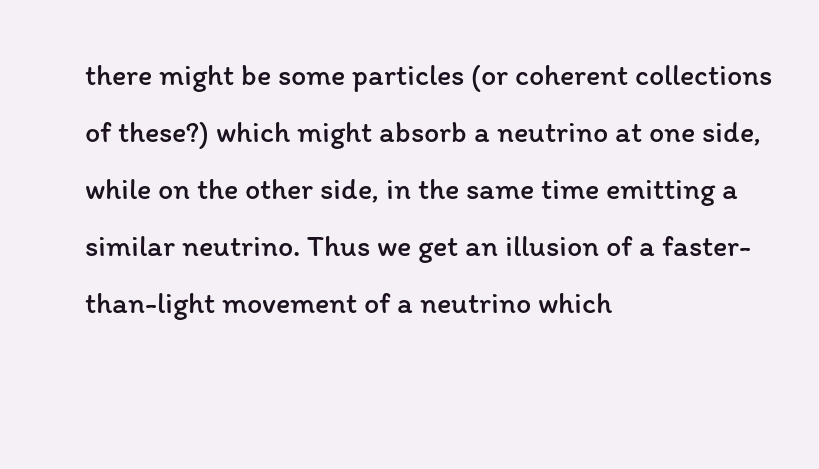there might be some particles (or coherent collections of these?) which might absorb a neutrino at one side, while on the other side, in the same time emitting a similar neutrino. Thus we get an illusion of a faster-than-light movement of a neutrino which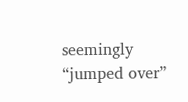seemingly “jumped over”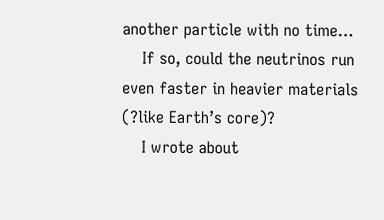another particle with no time…
    If so, could the neutrinos run even faster in heavier materials (?like Earth’s core)?
    I wrote about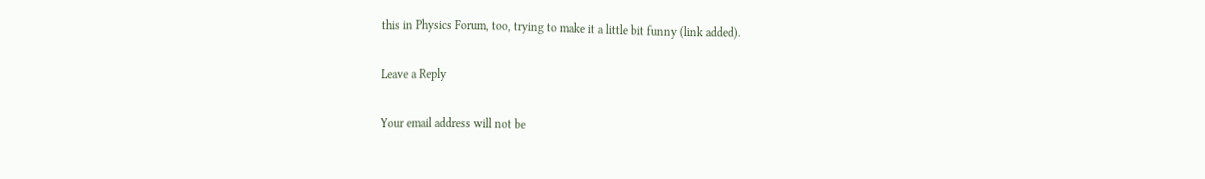this in Physics Forum, too, trying to make it a little bit funny (link added).

Leave a Reply

Your email address will not be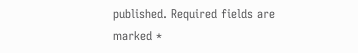published. Required fields are marked *